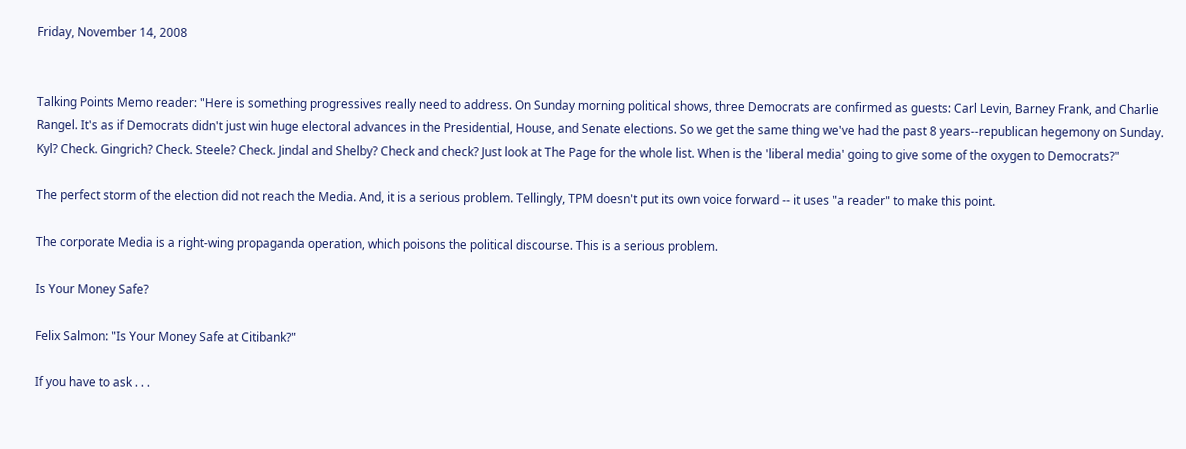Friday, November 14, 2008


Talking Points Memo reader: "Here is something progressives really need to address. On Sunday morning political shows, three Democrats are confirmed as guests: Carl Levin, Barney Frank, and Charlie Rangel. It's as if Democrats didn't just win huge electoral advances in the Presidential, House, and Senate elections. So we get the same thing we've had the past 8 years--republican hegemony on Sunday. Kyl? Check. Gingrich? Check. Steele? Check. Jindal and Shelby? Check and check? Just look at The Page for the whole list. When is the 'liberal media' going to give some of the oxygen to Democrats?"

The perfect storm of the election did not reach the Media. And, it is a serious problem. Tellingly, TPM doesn't put its own voice forward -- it uses "a reader" to make this point.

The corporate Media is a right-wing propaganda operation, which poisons the political discourse. This is a serious problem.

Is Your Money Safe?

Felix Salmon: "Is Your Money Safe at Citibank?"

If you have to ask . . .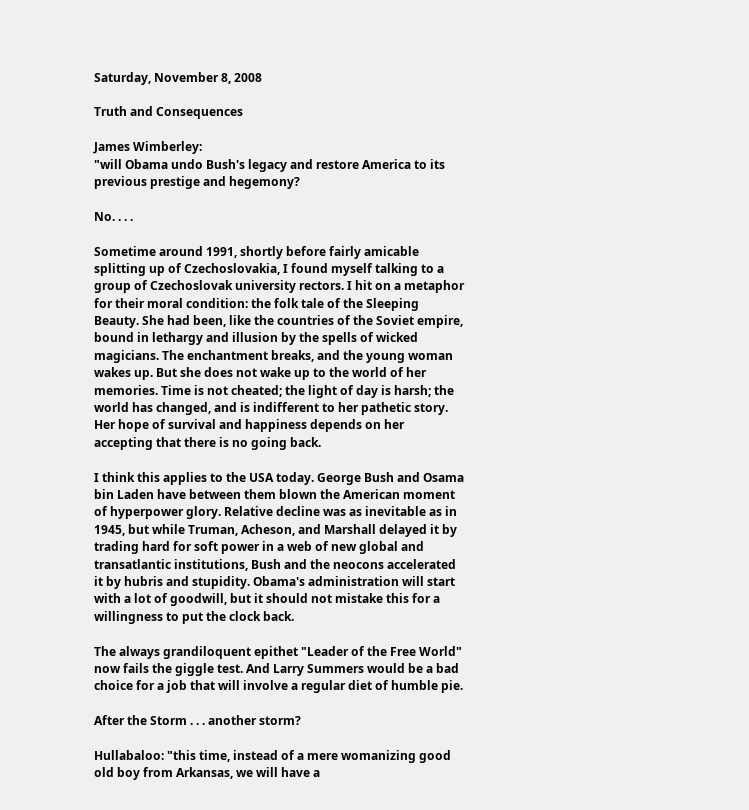Saturday, November 8, 2008

Truth and Consequences

James Wimberley:
"will Obama undo Bush's legacy and restore America to its previous prestige and hegemony?

No. . . .

Sometime around 1991, shortly before fairly amicable splitting up of Czechoslovakia, I found myself talking to a group of Czechoslovak university rectors. I hit on a metaphor for their moral condition: the folk tale of the Sleeping Beauty. She had been, like the countries of the Soviet empire, bound in lethargy and illusion by the spells of wicked magicians. The enchantment breaks, and the young woman wakes up. But she does not wake up to the world of her memories. Time is not cheated; the light of day is harsh; the world has changed, and is indifferent to her pathetic story. Her hope of survival and happiness depends on her accepting that there is no going back.

I think this applies to the USA today. George Bush and Osama bin Laden have between them blown the American moment of hyperpower glory. Relative decline was as inevitable as in 1945, but while Truman, Acheson, and Marshall delayed it by trading hard for soft power in a web of new global and transatlantic institutions, Bush and the neocons accelerated it by hubris and stupidity. Obama's administration will start with a lot of goodwill, but it should not mistake this for a willingness to put the clock back.

The always grandiloquent epithet "Leader of the Free World" now fails the giggle test. And Larry Summers would be a bad choice for a job that will involve a regular diet of humble pie.

After the Storm . . . another storm?

Hullabaloo: "this time, instead of a mere womanizing good old boy from Arkansas, we will have a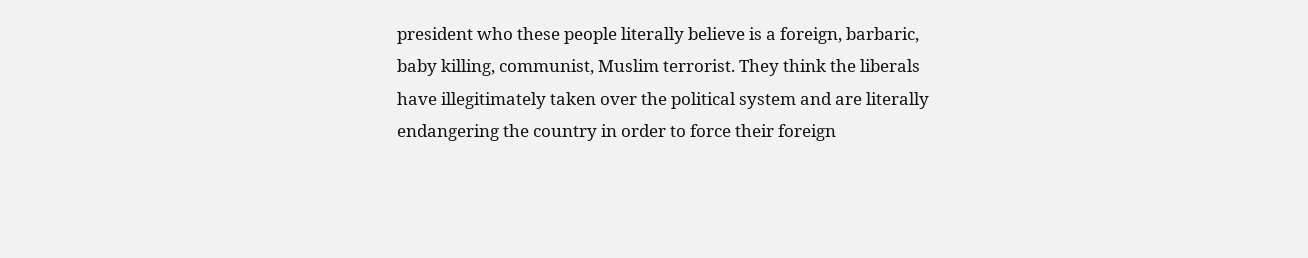president who these people literally believe is a foreign, barbaric, baby killing, communist, Muslim terrorist. They think the liberals have illegitimately taken over the political system and are literally endangering the country in order to force their foreign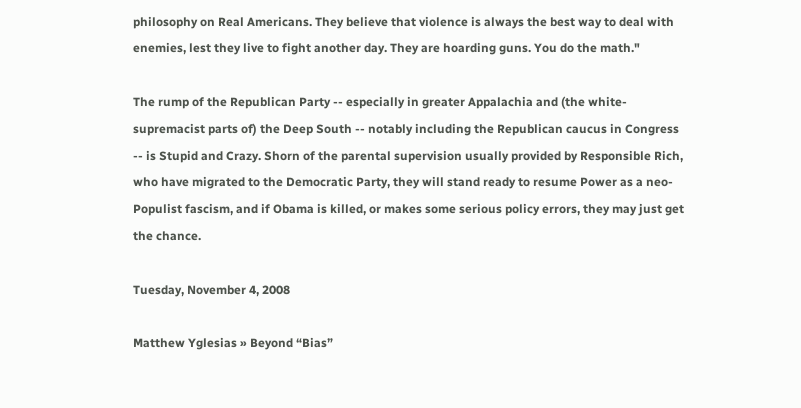philosophy on Real Americans. They believe that violence is always the best way to deal with enemies, lest they live to fight another day. They are hoarding guns. You do the math."

The rump of the Republican Party -- especially in greater Appalachia and (the white-supremacist parts of) the Deep South -- notably including the Republican caucus in Congress -- is Stupid and Crazy. Shorn of the parental supervision usually provided by Responsible Rich, who have migrated to the Democratic Party, they will stand ready to resume Power as a neo-Populist fascism, and if Obama is killed, or makes some serious policy errors, they may just get the chance.

Tuesday, November 4, 2008

Matthew Yglesias » Beyond “Bias”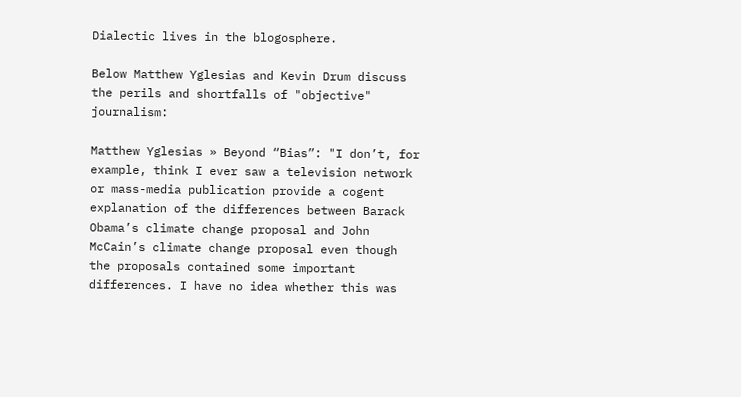Dialectic lives in the blogosphere.

Below Matthew Yglesias and Kevin Drum discuss the perils and shortfalls of "objective" journalism:

Matthew Yglesias » Beyond “Bias”: "I don’t, for example, think I ever saw a television network or mass-media publication provide a cogent explanation of the differences between Barack Obama’s climate change proposal and John McCain’s climate change proposal even though the proposals contained some important differences. I have no idea whether this was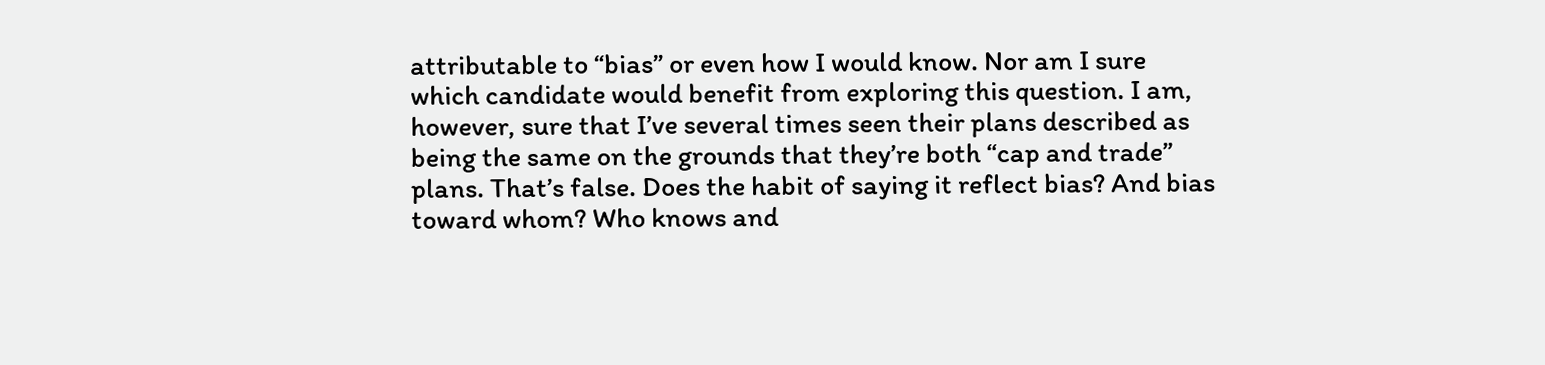attributable to “bias” or even how I would know. Nor am I sure which candidate would benefit from exploring this question. I am, however, sure that I’ve several times seen their plans described as being the same on the grounds that they’re both “cap and trade” plans. That’s false. Does the habit of saying it reflect bias? And bias toward whom? Who knows and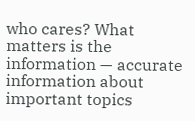who cares? What matters is the information — accurate information about important topics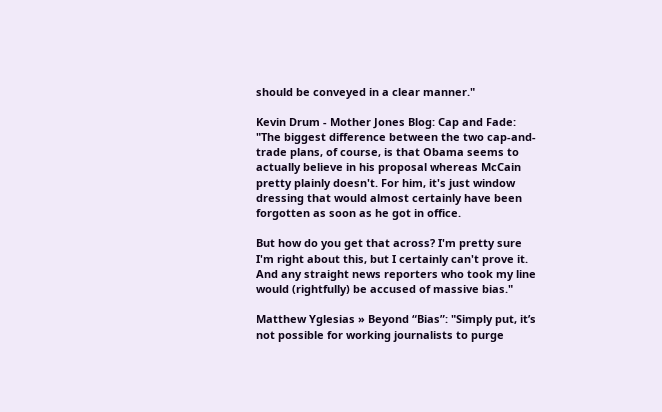should be conveyed in a clear manner."

Kevin Drum - Mother Jones Blog: Cap and Fade: "The biggest difference between the two cap-and-trade plans, of course, is that Obama seems to actually believe in his proposal whereas McCain pretty plainly doesn't. For him, it's just window dressing that would almost certainly have been forgotten as soon as he got in office.

But how do you get that across? I'm pretty sure I'm right about this, but I certainly can't prove it. And any straight news reporters who took my line would (rightfully) be accused of massive bias."

Matthew Yglesias » Beyond “Bias”: "Simply put, it’s not possible for working journalists to purge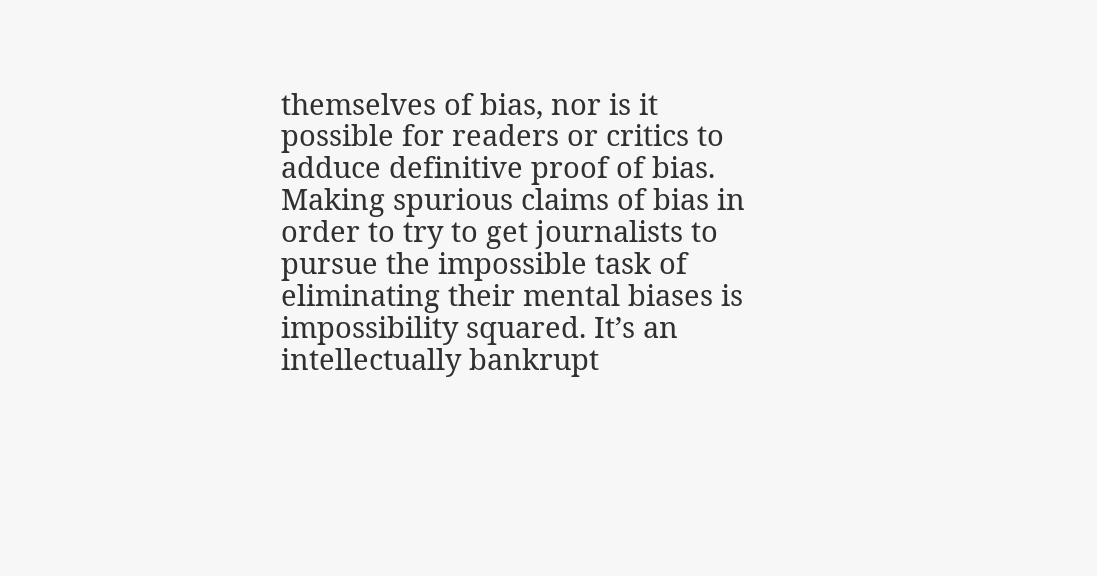themselves of bias, nor is it possible for readers or critics to adduce definitive proof of bias. Making spurious claims of bias in order to try to get journalists to pursue the impossible task of eliminating their mental biases is impossibility squared. It’s an intellectually bankrupt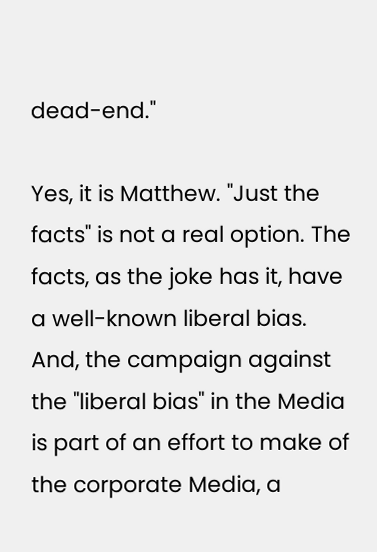dead-end."

Yes, it is Matthew. "Just the facts" is not a real option. The facts, as the joke has it, have a well-known liberal bias. And, the campaign against the "liberal bias" in the Media is part of an effort to make of the corporate Media, a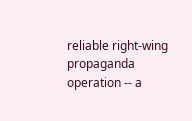reliable right-wing propaganda operation -- a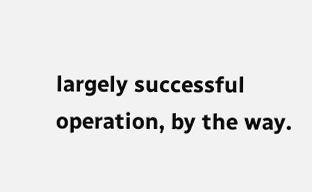largely successful operation, by the way.